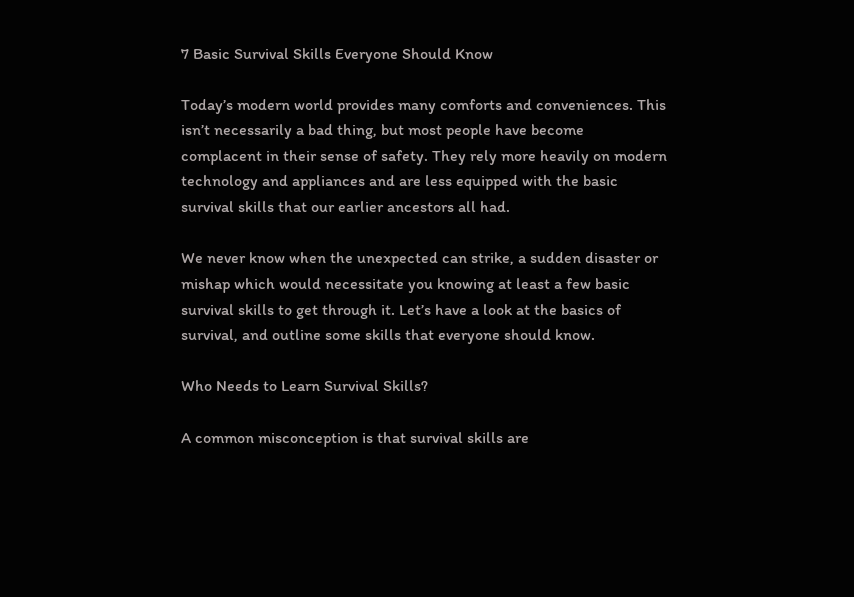7 Basic Survival Skills Everyone Should Know

Today’s modern world provides many comforts and conveniences. This isn’t necessarily a bad thing, but most people have become complacent in their sense of safety. They rely more heavily on modern technology and appliances and are less equipped with the basic survival skills that our earlier ancestors all had.

We never know when the unexpected can strike, a sudden disaster or mishap which would necessitate you knowing at least a few basic survival skills to get through it. Let’s have a look at the basics of survival, and outline some skills that everyone should know.

Who Needs to Learn Survival Skills?

A common misconception is that survival skills are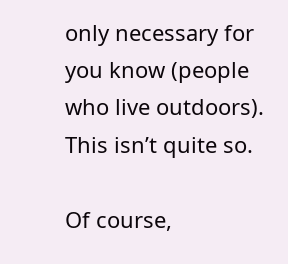only necessary for you know (people who live outdoors). This isn’t quite so.

Of course,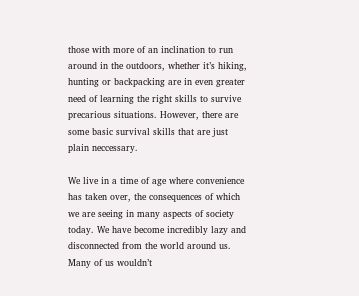those with more of an inclination to run around in the outdoors, whether it’s hiking, hunting or backpacking are in even greater need of learning the right skills to survive precarious situations. However, there are some basic survival skills that are just plain neccessary.

We live in a time of age where convenience has taken over, the consequences of which we are seeing in many aspects of society today. We have become incredibly lazy and disconnected from the world around us. Many of us wouldn’t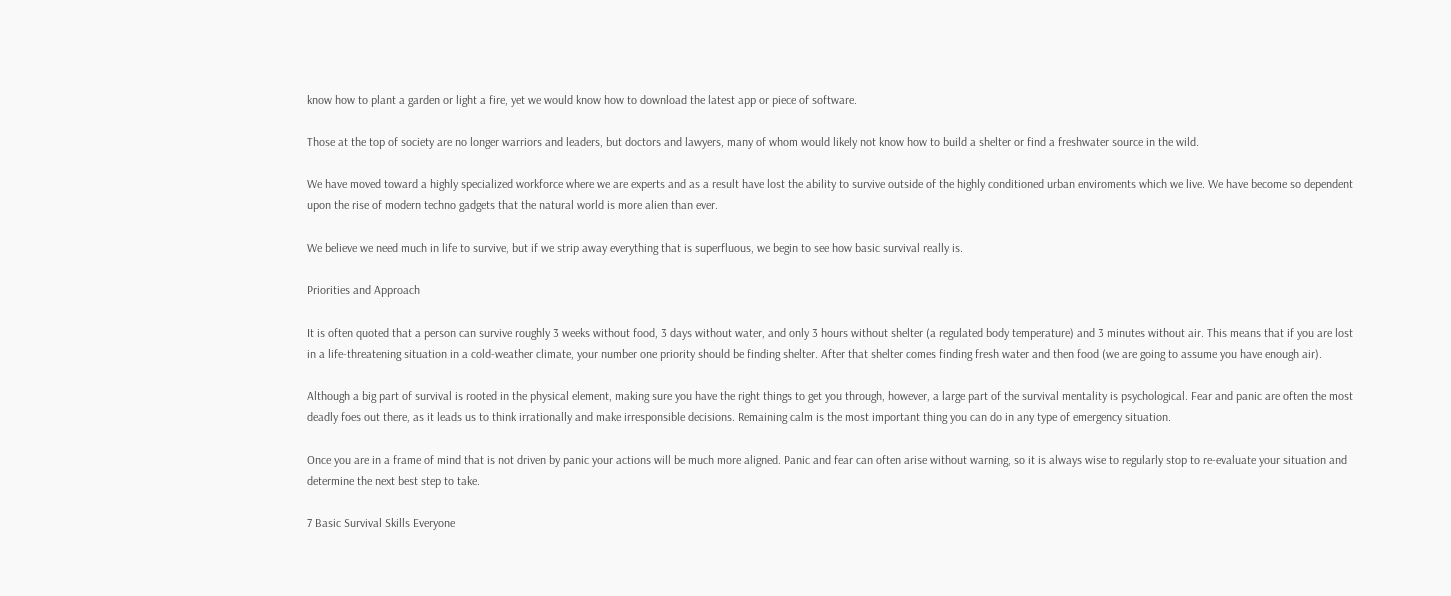know how to plant a garden or light a fire, yet we would know how to download the latest app or piece of software.

Those at the top of society are no longer warriors and leaders, but doctors and lawyers, many of whom would likely not know how to build a shelter or find a freshwater source in the wild.

We have moved toward a highly specialized workforce where we are experts and as a result have lost the ability to survive outside of the highly conditioned urban enviroments which we live. We have become so dependent upon the rise of modern techno gadgets that the natural world is more alien than ever.

We believe we need much in life to survive, but if we strip away everything that is superfluous, we begin to see how basic survival really is.

Priorities and Approach

It is often quoted that a person can survive roughly 3 weeks without food, 3 days without water, and only 3 hours without shelter (a regulated body temperature) and 3 minutes without air. This means that if you are lost in a life-threatening situation in a cold-weather climate, your number one priority should be finding shelter. After that shelter comes finding fresh water and then food (we are going to assume you have enough air).

Although a big part of survival is rooted in the physical element, making sure you have the right things to get you through, however, a large part of the survival mentality is psychological. Fear and panic are often the most deadly foes out there, as it leads us to think irrationally and make irresponsible decisions. Remaining calm is the most important thing you can do in any type of emergency situation.

Once you are in a frame of mind that is not driven by panic your actions will be much more aligned. Panic and fear can often arise without warning, so it is always wise to regularly stop to re-evaluate your situation and determine the next best step to take.

7 Basic Survival Skills Everyone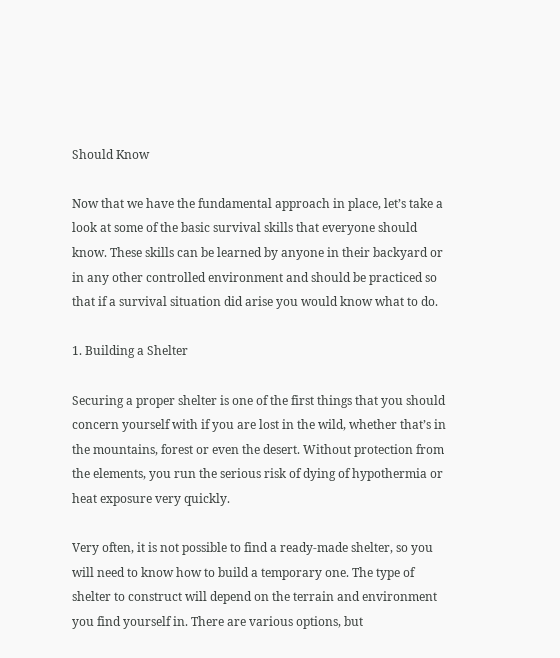Should Know

Now that we have the fundamental approach in place, let’s take a look at some of the basic survival skills that everyone should know. These skills can be learned by anyone in their backyard or in any other controlled environment and should be practiced so that if a survival situation did arise you would know what to do.

1. Building a Shelter

Securing a proper shelter is one of the first things that you should concern yourself with if you are lost in the wild, whether that’s in the mountains, forest or even the desert. Without protection from the elements, you run the serious risk of dying of hypothermia or heat exposure very quickly.

Very often, it is not possible to find a ready-made shelter, so you will need to know how to build a temporary one. The type of shelter to construct will depend on the terrain and environment you find yourself in. There are various options, but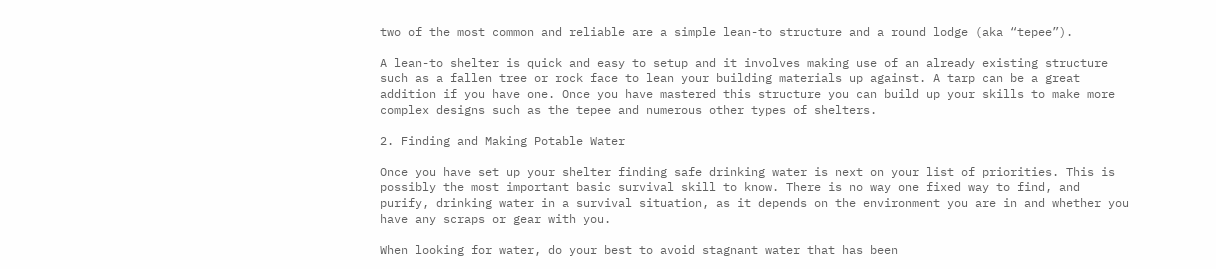two of the most common and reliable are a simple lean-to structure and a round lodge (aka “tepee”).

A lean-to shelter is quick and easy to setup and it involves making use of an already existing structure such as a fallen tree or rock face to lean your building materials up against. A tarp can be a great addition if you have one. Once you have mastered this structure you can build up your skills to make more complex designs such as the tepee and numerous other types of shelters.

2. Finding and Making Potable Water

Once you have set up your shelter finding safe drinking water is next on your list of priorities. This is possibly the most important basic survival skill to know. There is no way one fixed way to find, and purify, drinking water in a survival situation, as it depends on the environment you are in and whether you have any scraps or gear with you.

When looking for water, do your best to avoid stagnant water that has been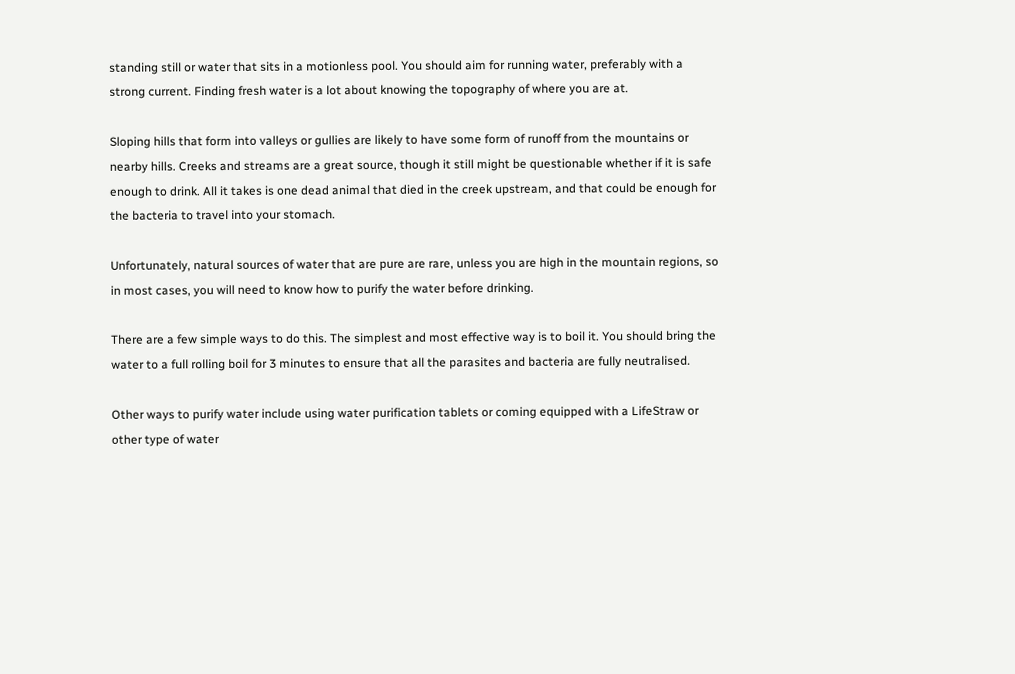standing still or water that sits in a motionless pool. You should aim for running water, preferably with a strong current. Finding fresh water is a lot about knowing the topography of where you are at.

Sloping hills that form into valleys or gullies are likely to have some form of runoff from the mountains or nearby hills. Creeks and streams are a great source, though it still might be questionable whether if it is safe enough to drink. All it takes is one dead animal that died in the creek upstream, and that could be enough for the bacteria to travel into your stomach.

Unfortunately, natural sources of water that are pure are rare, unless you are high in the mountain regions, so in most cases, you will need to know how to purify the water before drinking.

There are a few simple ways to do this. The simplest and most effective way is to boil it. You should bring the water to a full rolling boil for 3 minutes to ensure that all the parasites and bacteria are fully neutralised.

Other ways to purify water include using water purification tablets or coming equipped with a LifeStraw or other type of water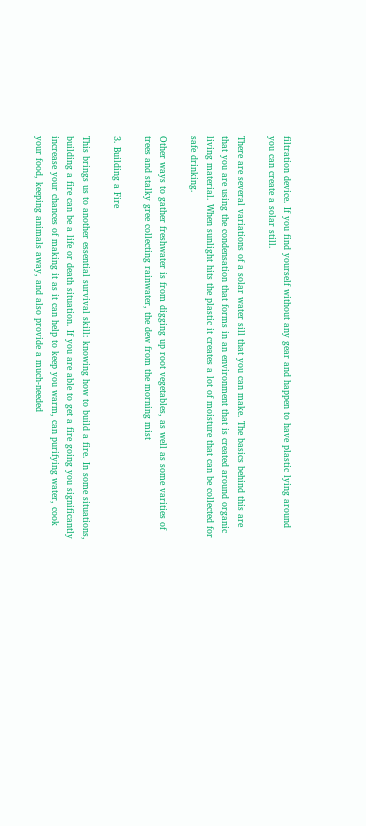filtration device. If you find yourself without any gear and happen to have plastic lying around you can create a solar still.

There are several variations of a solar water sill that you can make. The basics behind this are that you are using the condensation that forms in an environment that is created around organic living material. When sunlight hits the plastic it creates a lot of moisture that can be collected for safe drinking.

Other ways to gather freshwater is from digging up root vegetables, as well as some varities of trees and stalky gree collecting rainwater, the dew from the morning mist

3. Building a Fire

This brings us to another essential survival skill: knowing how to build a fire. In some situations, building a fire can be a life or death situation. If you are able to get a fire going you significantly increase your chances of making it as it can help to keep you warm, can purifying water, cook your food, keeping animals away, and also provide a much-needed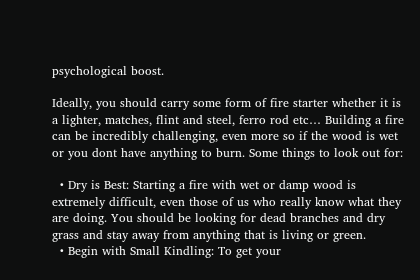psychological boost.

Ideally, you should carry some form of fire starter whether it is a lighter, matches, flint and steel, ferro rod etc… Building a fire can be incredibly challenging, even more so if the wood is wet or you dont have anything to burn. Some things to look out for:

  • Dry is Best: Starting a fire with wet or damp wood is extremely difficult, even those of us who really know what they are doing. You should be looking for dead branches and dry grass and stay away from anything that is living or green.
  • Begin with Small Kindling: To get your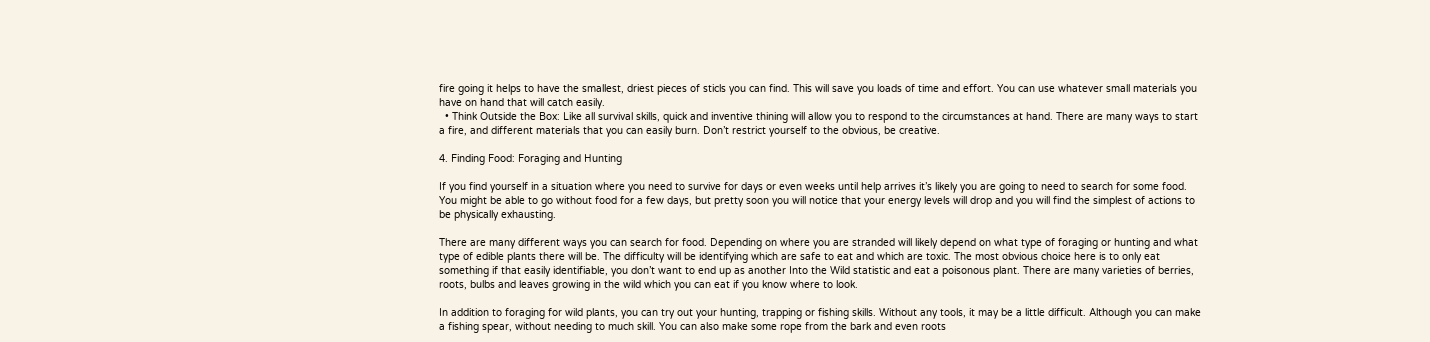fire going it helps to have the smallest, driest pieces of sticls you can find. This will save you loads of time and effort. You can use whatever small materials you have on hand that will catch easily.
  • Think Outside the Box: Like all survival skills, quick and inventive thining will allow you to respond to the circumstances at hand. There are many ways to start a fire, and different materials that you can easily burn. Don’t restrict yourself to the obvious, be creative.

4. Finding Food: Foraging and Hunting

If you find yourself in a situation where you need to survive for days or even weeks until help arrives it’s likely you are going to need to search for some food. You might be able to go without food for a few days, but pretty soon you will notice that your energy levels will drop and you will find the simplest of actions to be physically exhausting.

There are many different ways you can search for food. Depending on where you are stranded will likely depend on what type of foraging or hunting and what type of edible plants there will be. The difficulty will be identifying which are safe to eat and which are toxic. The most obvious choice here is to only eat something if that easily identifiable, you don’t want to end up as another Into the Wild statistic and eat a poisonous plant. There are many varieties of berries, roots, bulbs and leaves growing in the wild which you can eat if you know where to look.

In addition to foraging for wild plants, you can try out your hunting, trapping or fishing skills. Without any tools, it may be a little difficult. Although you can make a fishing spear, without needing to much skill. You can also make some rope from the bark and even roots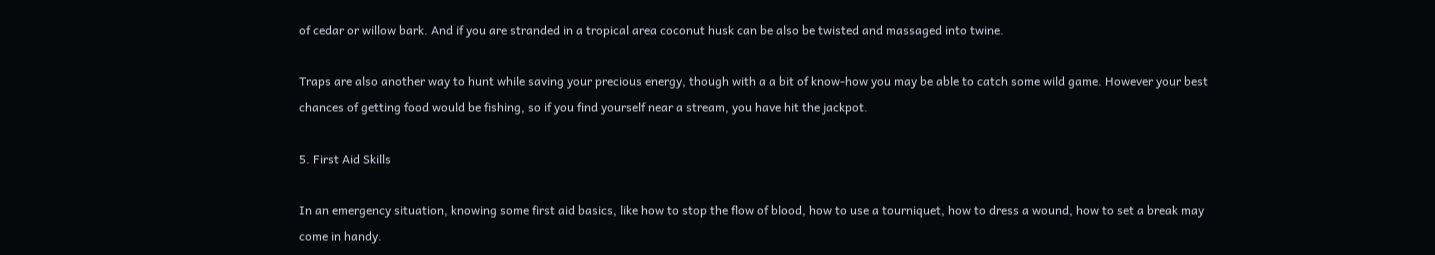of cedar or willow bark. And if you are stranded in a tropical area coconut husk can be also be twisted and massaged into twine.

Traps are also another way to hunt while saving your precious energy, though with a a bit of know-how you may be able to catch some wild game. However your best chances of getting food would be fishing, so if you find yourself near a stream, you have hit the jackpot.

5. First Aid Skills

In an emergency situation, knowing some first aid basics, like how to stop the flow of blood, how to use a tourniquet, how to dress a wound, how to set a break may come in handy.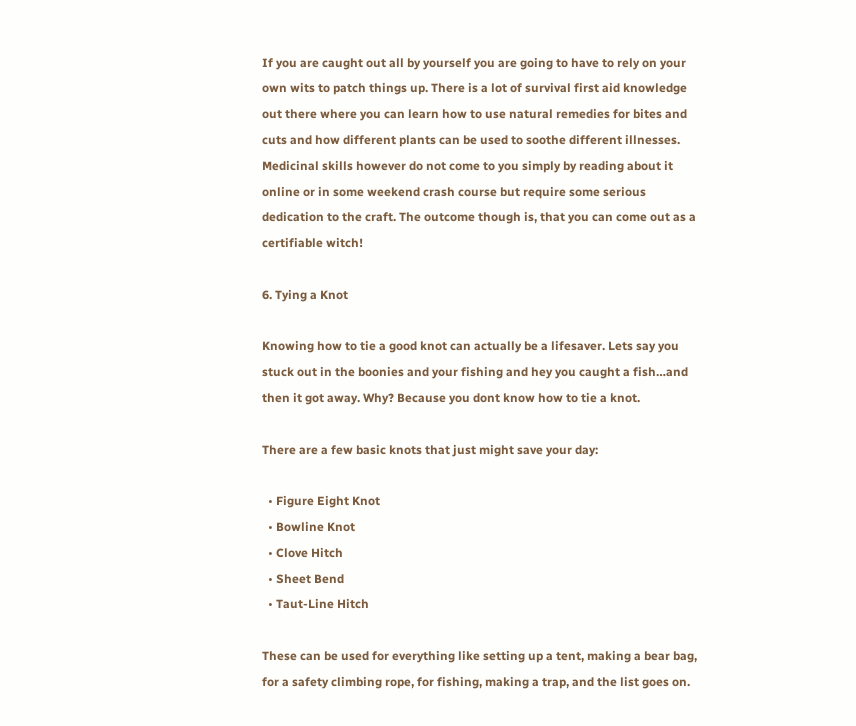If you are caught out all by yourself you are going to have to rely on your own wits to patch things up. There is a lot of survival first aid knowledge out there where you can learn how to use natural remedies for bites and cuts and how different plants can be used to soothe different illnesses. Medicinal skills however do not come to you simply by reading about it online or in some weekend crash course but require some serious dedication to the craft. The outcome though is, that you can come out as a certifiable witch!

6. Tying a Knot

Knowing how to tie a good knot can actually be a lifesaver. Lets say you stuck out in the boonies and your fishing and hey you caught a fish…and then it got away. Why? Because you dont know how to tie a knot.

There are a few basic knots that just might save your day:

  • Figure Eight Knot
  • Bowline Knot
  • Clove Hitch
  • Sheet Bend
  • Taut-Line Hitch

These can be used for everything like setting up a tent, making a bear bag, for a safety climbing rope, for fishing, making a trap, and the list goes on.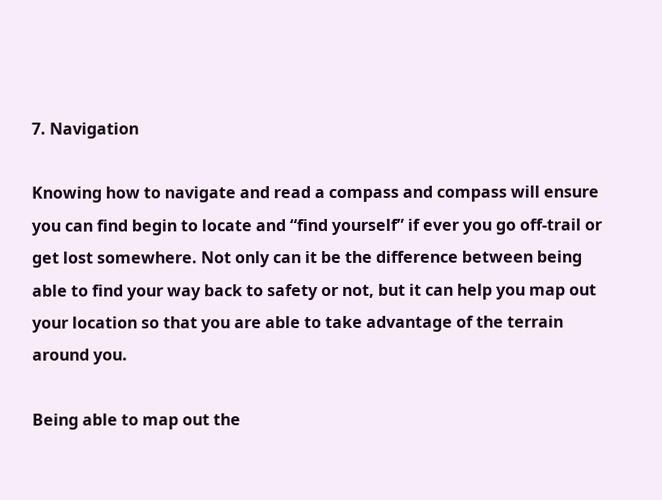7. Navigation

Knowing how to navigate and read a compass and compass will ensure you can find begin to locate and “find yourself” if ever you go off-trail or get lost somewhere. Not only can it be the difference between being able to find your way back to safety or not, but it can help you map out your location so that you are able to take advantage of the terrain around you.

Being able to map out the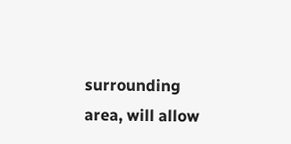surrounding area, will allow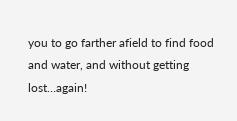you to go farther afield to find food and water, and without getting lost…again!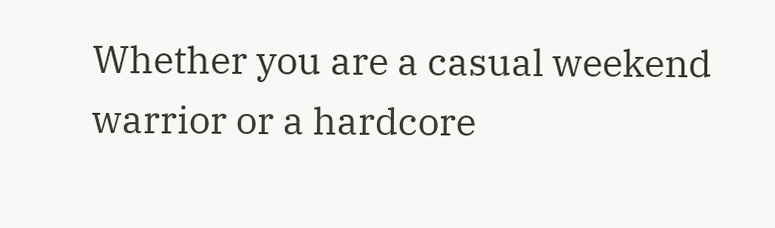Whether you are a casual weekend warrior or a hardcore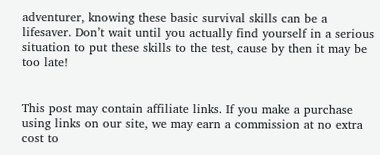adventurer, knowing these basic survival skills can be a lifesaver. Don’t wait until you actually find yourself in a serious situation to put these skills to the test, cause by then it may be too late!


This post may contain affiliate links. If you make a purchase using links on our site, we may earn a commission at no extra cost to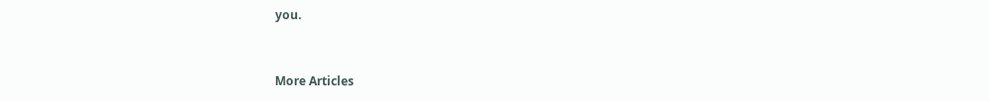you.


More Articles